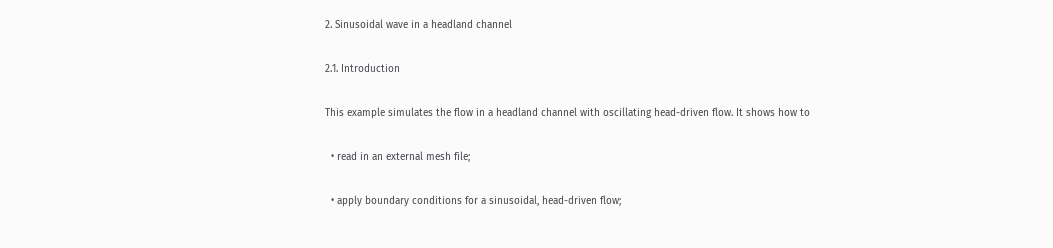2. Sinusoidal wave in a headland channel

2.1. Introduction

This example simulates the flow in a headland channel with oscillating head-driven flow. It shows how to

  • read in an external mesh file;

  • apply boundary conditions for a sinusoidal, head-driven flow;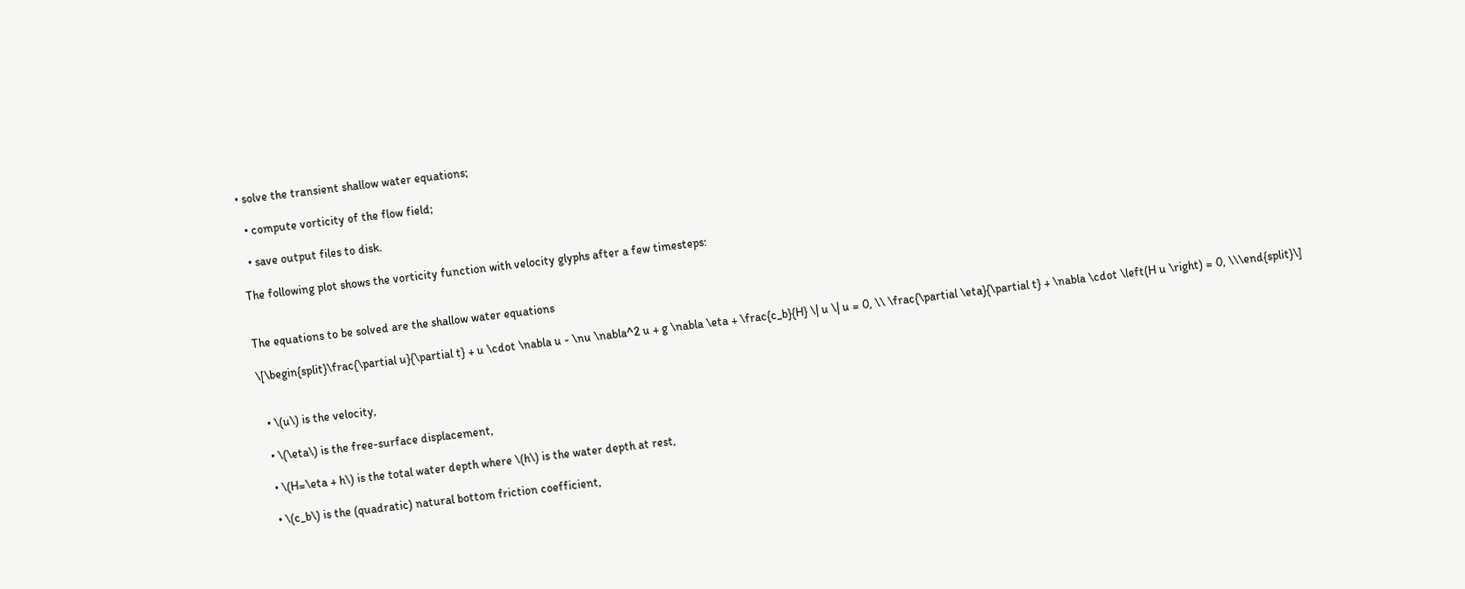• solve the transient shallow water equations;

  • compute vorticity of the flow field;

  • save output files to disk.

The following plot shows the vorticity function with velocity glyphs after a few timesteps:


The equations to be solved are the shallow water equations

\[\begin{split}\frac{\partial u}{\partial t} + u \cdot \nabla u - \nu \nabla^2 u + g \nabla \eta + \frac{c_b}{H} \| u \| u = 0, \\ \frac{\partial \eta}{\partial t} + \nabla \cdot \left(H u \right) = 0, \\\end{split}\]


  • \(u\) is the velocity,

  • \(\eta\) is the free-surface displacement,

  • \(H=\eta + h\) is the total water depth where \(h\) is the water depth at rest,

  • \(c_b\) is the (quadratic) natural bottom friction coefficient,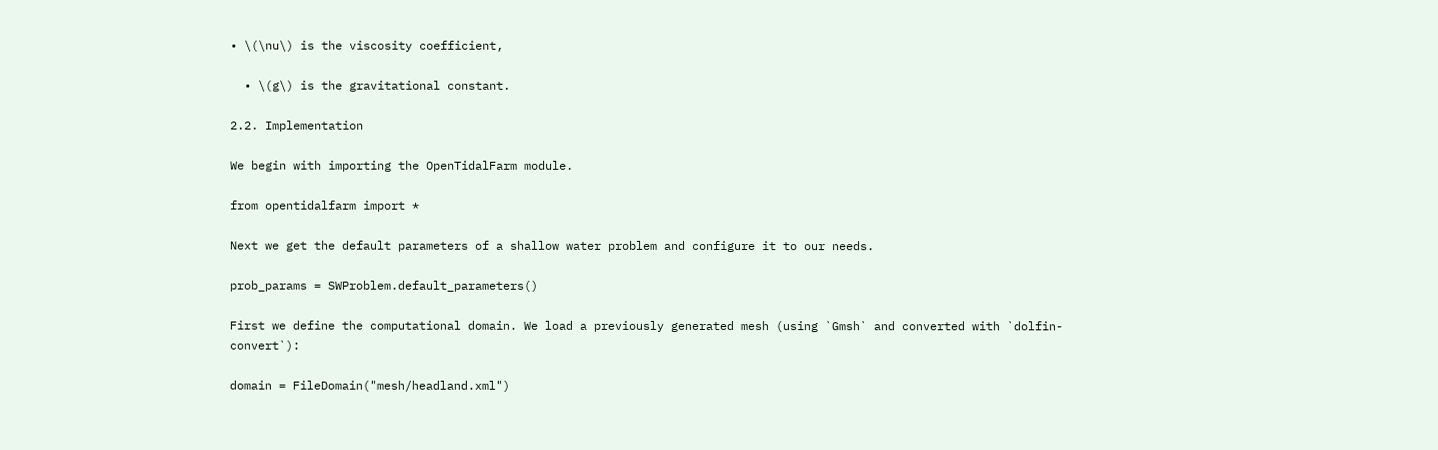• \(\nu\) is the viscosity coefficient,

  • \(g\) is the gravitational constant.

2.2. Implementation

We begin with importing the OpenTidalFarm module.

from opentidalfarm import *

Next we get the default parameters of a shallow water problem and configure it to our needs.

prob_params = SWProblem.default_parameters()

First we define the computational domain. We load a previously generated mesh (using `Gmsh` and converted with `dolfin-convert`):

domain = FileDomain("mesh/headland.xml")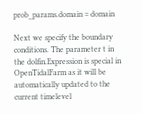prob_params.domain = domain

Next we specify the boundary conditions. The parameter t in the dolfin.Expression is special in OpenTidalFarm as it will be automatically updated to the current timelevel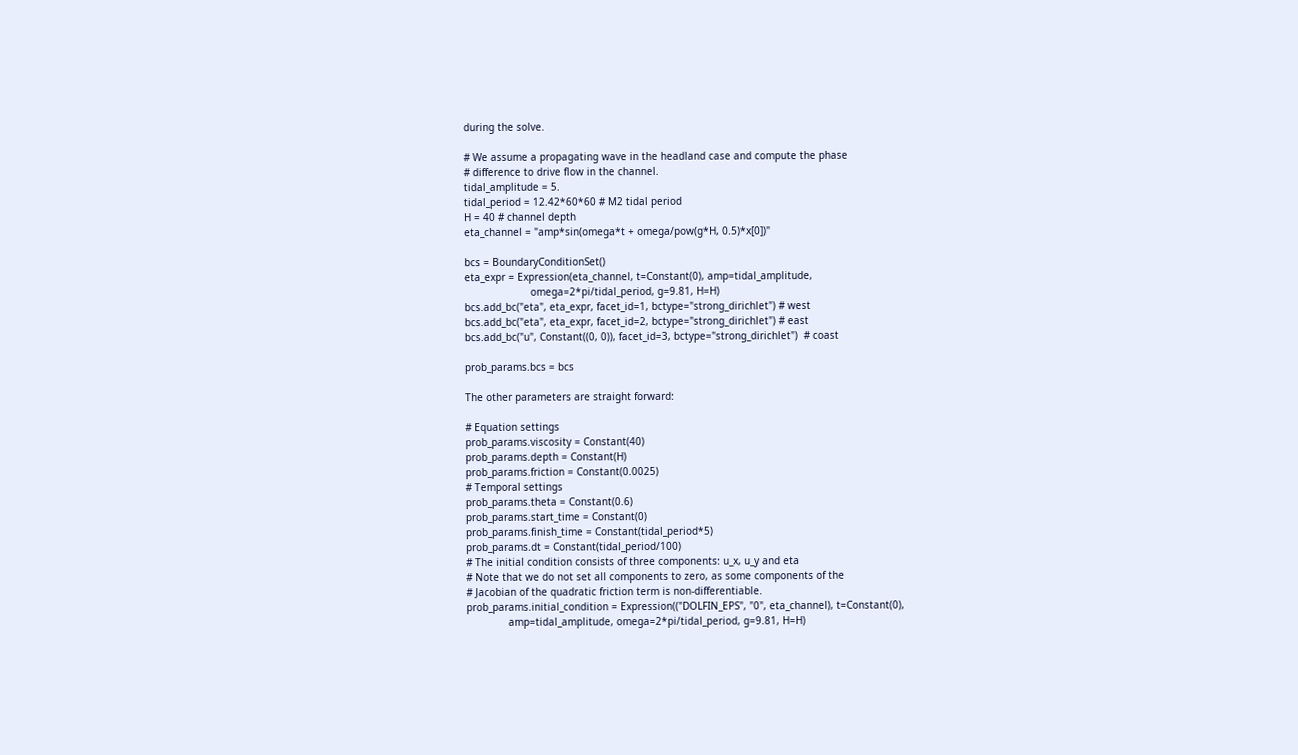during the solve.

# We assume a propagating wave in the headland case and compute the phase
# difference to drive flow in the channel.
tidal_amplitude = 5.
tidal_period = 12.42*60*60 # M2 tidal period
H = 40 # channel depth
eta_channel = "amp*sin(omega*t + omega/pow(g*H, 0.5)*x[0])"

bcs = BoundaryConditionSet()
eta_expr = Expression(eta_channel, t=Constant(0), amp=tidal_amplitude,
                      omega=2*pi/tidal_period, g=9.81, H=H)
bcs.add_bc("eta", eta_expr, facet_id=1, bctype="strong_dirichlet") # west
bcs.add_bc("eta", eta_expr, facet_id=2, bctype="strong_dirichlet") # east
bcs.add_bc("u", Constant((0, 0)), facet_id=3, bctype="strong_dirichlet")  # coast

prob_params.bcs = bcs

The other parameters are straight forward:

# Equation settings
prob_params.viscosity = Constant(40)
prob_params.depth = Constant(H)
prob_params.friction = Constant(0.0025)
# Temporal settings
prob_params.theta = Constant(0.6)
prob_params.start_time = Constant(0)
prob_params.finish_time = Constant(tidal_period*5)
prob_params.dt = Constant(tidal_period/100)
# The initial condition consists of three components: u_x, u_y and eta
# Note that we do not set all components to zero, as some components of the
# Jacobian of the quadratic friction term is non-differentiable.
prob_params.initial_condition = Expression(("DOLFIN_EPS", "0", eta_channel), t=Constant(0),
              amp=tidal_amplitude, omega=2*pi/tidal_period, g=9.81, H=H)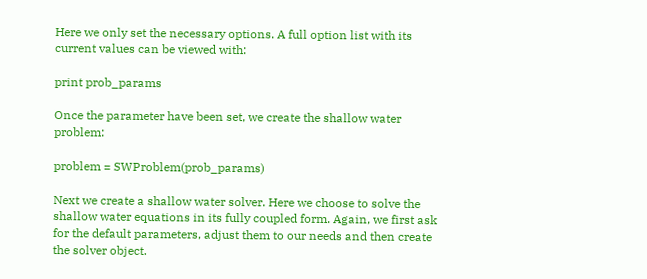Here we only set the necessary options. A full option list with its current values can be viewed with:

print prob_params

Once the parameter have been set, we create the shallow water problem:

problem = SWProblem(prob_params)

Next we create a shallow water solver. Here we choose to solve the shallow water equations in its fully coupled form. Again, we first ask for the default parameters, adjust them to our needs and then create the solver object.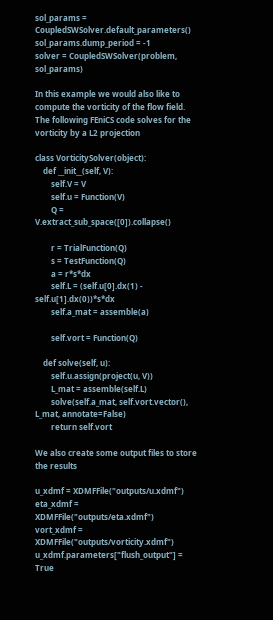sol_params = CoupledSWSolver.default_parameters()
sol_params.dump_period = -1
solver = CoupledSWSolver(problem, sol_params)

In this example we would also like to compute the vorticity of the flow field. The following FEniCS code solves for the vorticity by a L2 projection

class VorticitySolver(object):
    def __init__(self, V):
        self.V = V
        self.u = Function(V)
        Q = V.extract_sub_space([0]).collapse()

        r = TrialFunction(Q)
        s = TestFunction(Q)
        a = r*s*dx
        self.L = (self.u[0].dx(1) - self.u[1].dx(0))*s*dx
        self.a_mat = assemble(a)

        self.vort = Function(Q)

    def solve(self, u):
        self.u.assign(project(u, V))
        L_mat = assemble(self.L)
        solve(self.a_mat, self.vort.vector(), L_mat, annotate=False)
        return self.vort

We also create some output files to store the results

u_xdmf = XDMFFile("outputs/u.xdmf")
eta_xdmf = XDMFFile("outputs/eta.xdmf")
vort_xdmf = XDMFFile("outputs/vorticity.xdmf")
u_xdmf.parameters["flush_output"] = True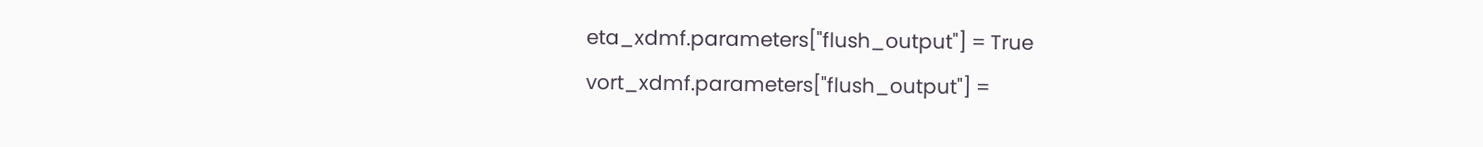eta_xdmf.parameters["flush_output"] = True
vort_xdmf.parameters["flush_output"] =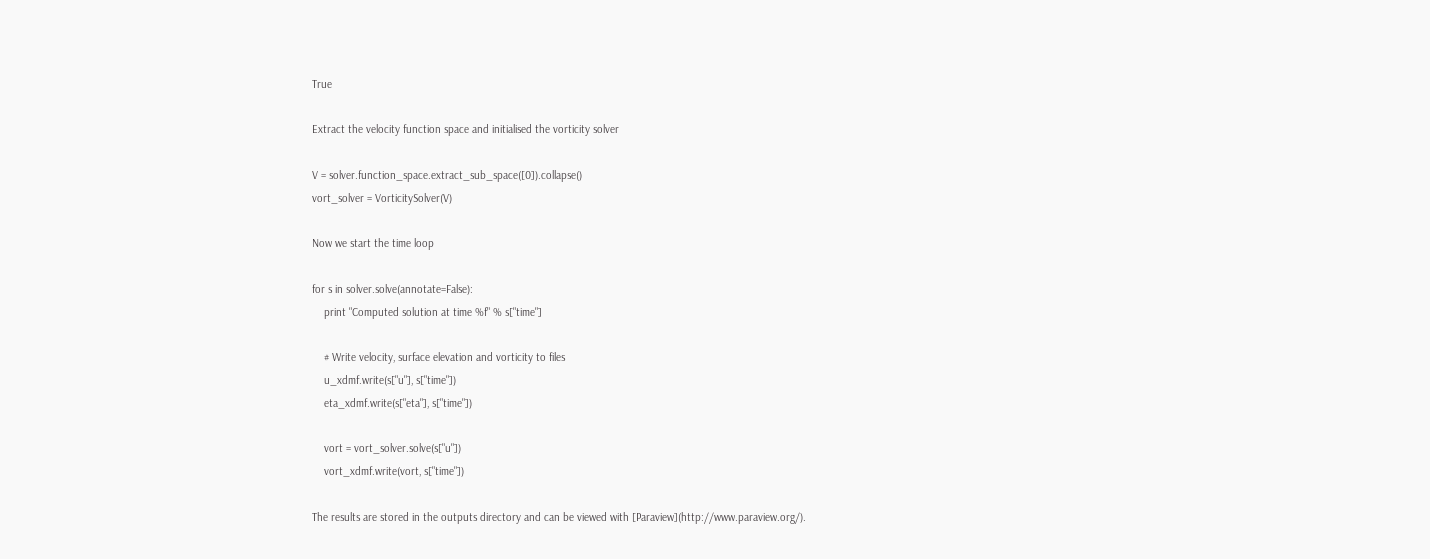True

Extract the velocity function space and initialised the vorticity solver

V = solver.function_space.extract_sub_space([0]).collapse()
vort_solver = VorticitySolver(V)

Now we start the time loop

for s in solver.solve(annotate=False):
    print "Computed solution at time %f" % s["time"]

    # Write velocity, surface elevation and vorticity to files
    u_xdmf.write(s["u"], s["time"])
    eta_xdmf.write(s["eta"], s["time"])

    vort = vort_solver.solve(s["u"])
    vort_xdmf.write(vort, s["time"])

The results are stored in the outputs directory and can be viewed with [Paraview](http://www.paraview.org/).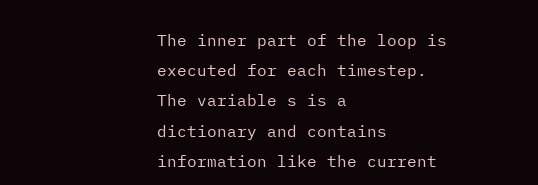The inner part of the loop is executed for each timestep. The variable s is a dictionary and contains information like the current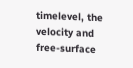timelevel, the velocity and free-surface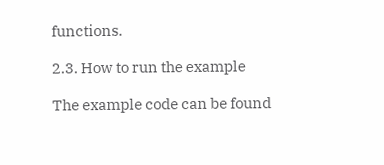functions.

2.3. How to run the example

The example code can be found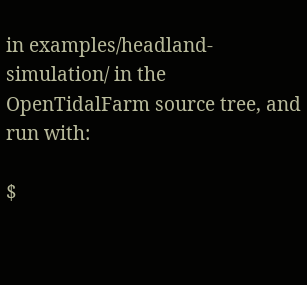in examples/headland-simulation/ in the OpenTidalFarm source tree, and run with:

$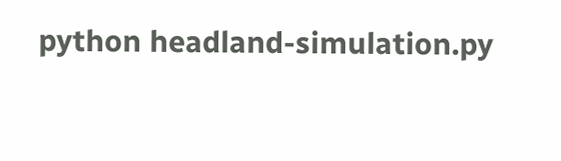python headland-simulation.py